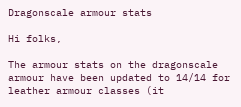Dragonscale armour stats

Hi folks,

The armour stats on the dragonscale armour have been updated to 14/14 for leather armour classes (it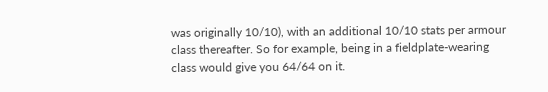was originally 10/10), with an additional 10/10 stats per armour class thereafter. So for example, being in a fieldplate-wearing class would give you 64/64 on it.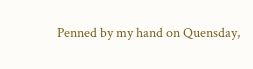Penned by my hand on Quensday,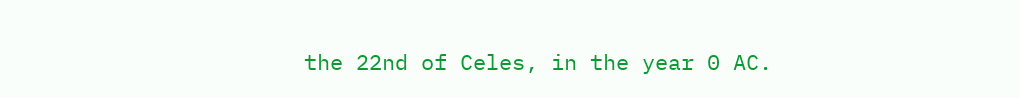the 22nd of Celes, in the year 0 AC.